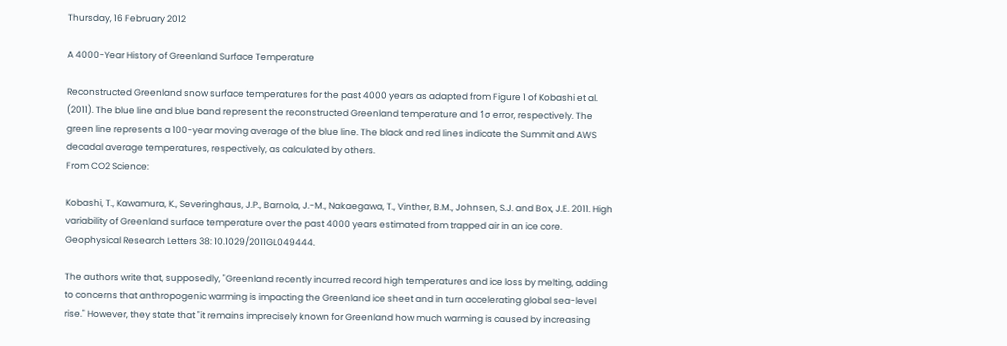Thursday, 16 February 2012

A 4000-Year History of Greenland Surface Temperature

Reconstructed Greenland snow surface temperatures for the past 4000 years as adapted from Figure 1 of Kobashi et al. (2011). The blue line and blue band represent the reconstructed Greenland temperature and 1σ error, respectively. The green line represents a 100-year moving average of the blue line. The black and red lines indicate the Summit and AWS decadal average temperatures, respectively, as calculated by others.
From CO2 Science:

Kobashi, T., Kawamura, K., Severinghaus, J.P., Barnola, J.-M., Nakaegawa, T., Vinther, B.M., Johnsen, S.J. and Box, J.E. 2011. High variability of Greenland surface temperature over the past 4000 years estimated from trapped air in an ice core. Geophysical Research Letters 38: 10.1029/2011GL049444.

The authors write that, supposedly, "Greenland recently incurred record high temperatures and ice loss by melting, adding to concerns that anthropogenic warming is impacting the Greenland ice sheet and in turn accelerating global sea-level rise." However, they state that "it remains imprecisely known for Greenland how much warming is caused by increasing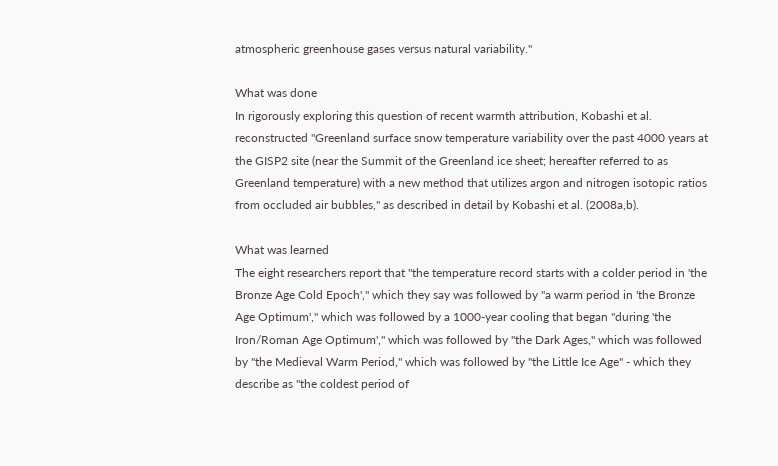atmospheric greenhouse gases versus natural variability."

What was done
In rigorously exploring this question of recent warmth attribution, Kobashi et al. reconstructed "Greenland surface snow temperature variability over the past 4000 years at the GISP2 site (near the Summit of the Greenland ice sheet; hereafter referred to as Greenland temperature) with a new method that utilizes argon and nitrogen isotopic ratios from occluded air bubbles," as described in detail by Kobashi et al. (2008a,b).

What was learned
The eight researchers report that "the temperature record starts with a colder period in 'the Bronze Age Cold Epoch'," which they say was followed by "a warm period in 'the Bronze Age Optimum'," which was followed by a 1000-year cooling that began "during 'the Iron/Roman Age Optimum'," which was followed by "the Dark Ages," which was followed by "the Medieval Warm Period," which was followed by "the Little Ice Age" - which they describe as "the coldest period of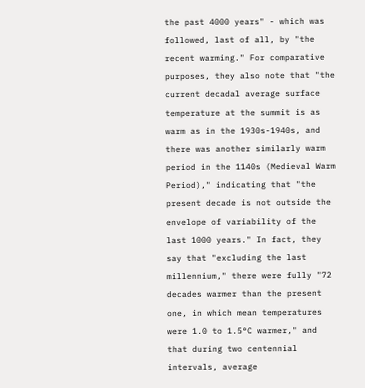the past 4000 years" - which was followed, last of all, by "the recent warming." For comparative purposes, they also note that "the current decadal average surface temperature at the summit is as warm as in the 1930s-1940s, and there was another similarly warm period in the 1140s (Medieval Warm Period)," indicating that "the present decade is not outside the envelope of variability of the last 1000 years." In fact, they say that "excluding the last millennium," there were fully "72 decades warmer than the present one, in which mean temperatures were 1.0 to 1.5°C warmer," and that during two centennial intervals, average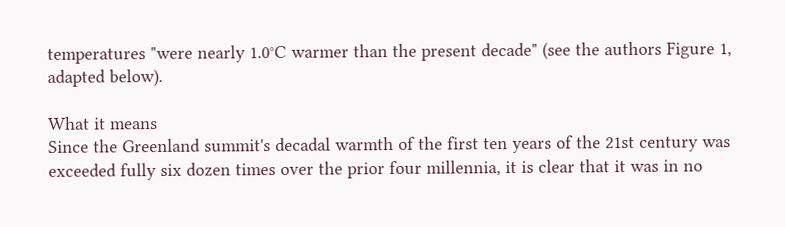temperatures "were nearly 1.0°C warmer than the present decade" (see the authors Figure 1, adapted below).

What it means
Since the Greenland summit's decadal warmth of the first ten years of the 21st century was exceeded fully six dozen times over the prior four millennia, it is clear that it was in no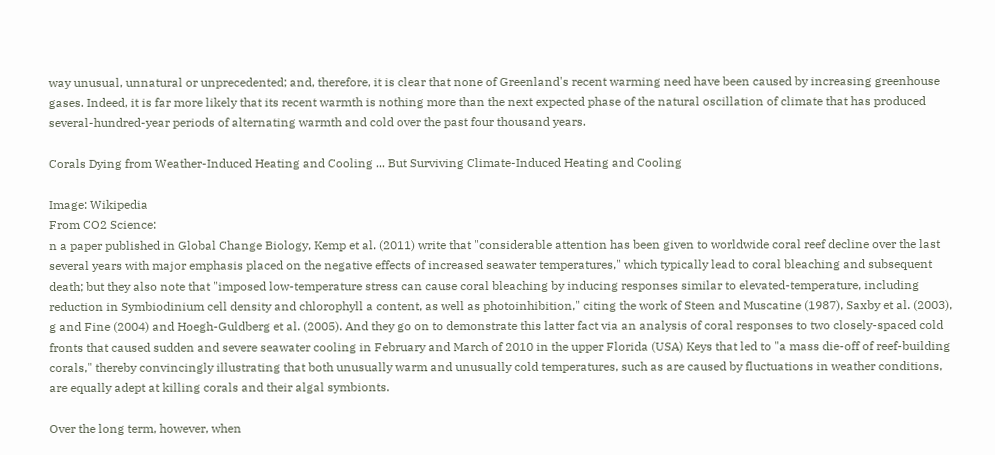way unusual, unnatural or unprecedented; and, therefore, it is clear that none of Greenland's recent warming need have been caused by increasing greenhouse gases. Indeed, it is far more likely that its recent warmth is nothing more than the next expected phase of the natural oscillation of climate that has produced several-hundred-year periods of alternating warmth and cold over the past four thousand years.

Corals Dying from Weather-Induced Heating and Cooling ... But Surviving Climate-Induced Heating and Cooling

Image: Wikipedia
From CO2 Science:
n a paper published in Global Change Biology, Kemp et al. (2011) write that "considerable attention has been given to worldwide coral reef decline over the last several years with major emphasis placed on the negative effects of increased seawater temperatures," which typically lead to coral bleaching and subsequent death; but they also note that "imposed low-temperature stress can cause coral bleaching by inducing responses similar to elevated-temperature, including reduction in Symbiodinium cell density and chlorophyll a content, as well as photoinhibition," citing the work of Steen and Muscatine (1987), Saxby et al. (2003),  g and Fine (2004) and Hoegh-Guldberg et al. (2005). And they go on to demonstrate this latter fact via an analysis of coral responses to two closely-spaced cold fronts that caused sudden and severe seawater cooling in February and March of 2010 in the upper Florida (USA) Keys that led to "a mass die-off of reef-building corals," thereby convincingly illustrating that both unusually warm and unusually cold temperatures, such as are caused by fluctuations in weather conditions, are equally adept at killing corals and their algal symbionts.

Over the long term, however, when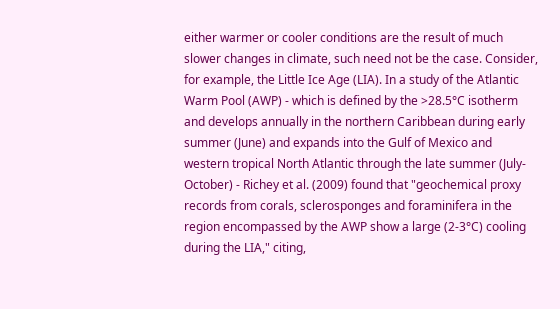either warmer or cooler conditions are the result of much slower changes in climate, such need not be the case. Consider, for example, the Little Ice Age (LIA). In a study of the Atlantic Warm Pool (AWP) - which is defined by the >28.5°C isotherm and develops annually in the northern Caribbean during early summer (June) and expands into the Gulf of Mexico and western tropical North Atlantic through the late summer (July-October) - Richey et al. (2009) found that "geochemical proxy records from corals, sclerosponges and foraminifera in the region encompassed by the AWP show a large (2-3°C) cooling during the LIA," citing,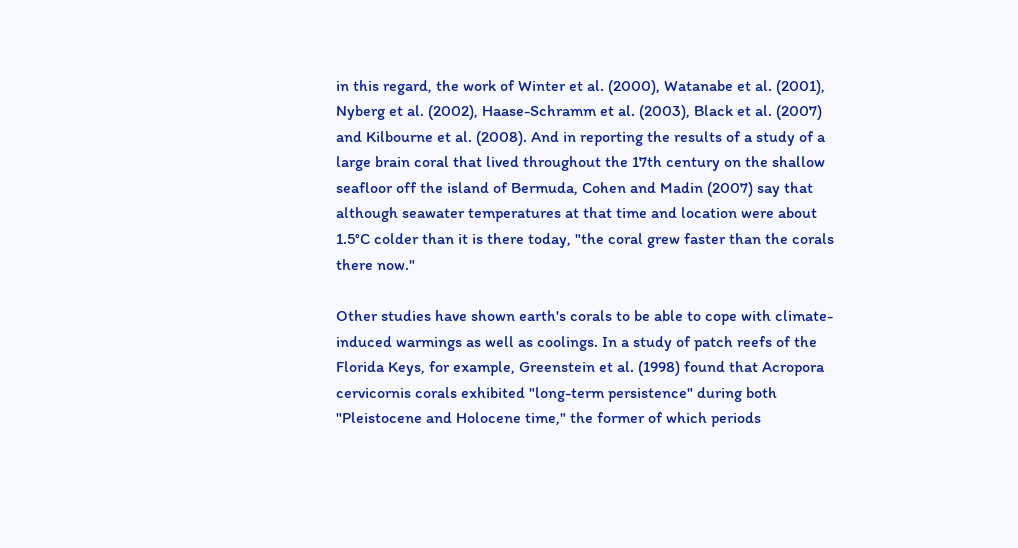in this regard, the work of Winter et al. (2000), Watanabe et al. (2001), Nyberg et al. (2002), Haase-Schramm et al. (2003), Black et al. (2007) and Kilbourne et al. (2008). And in reporting the results of a study of a large brain coral that lived throughout the 17th century on the shallow seafloor off the island of Bermuda, Cohen and Madin (2007) say that although seawater temperatures at that time and location were about 1.5°C colder than it is there today, "the coral grew faster than the corals there now."

Other studies have shown earth's corals to be able to cope with climate-induced warmings as well as coolings. In a study of patch reefs of the Florida Keys, for example, Greenstein et al. (1998) found that Acropora cervicornis corals exhibited "long-term persistence" during both "Pleistocene and Holocene time," the former of which periods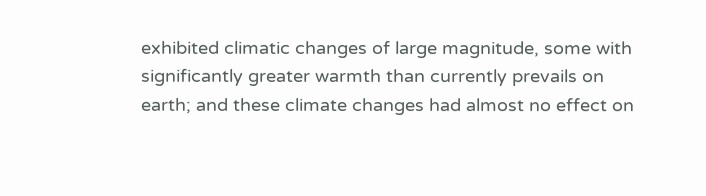exhibited climatic changes of large magnitude, some with significantly greater warmth than currently prevails on earth; and these climate changes had almost no effect on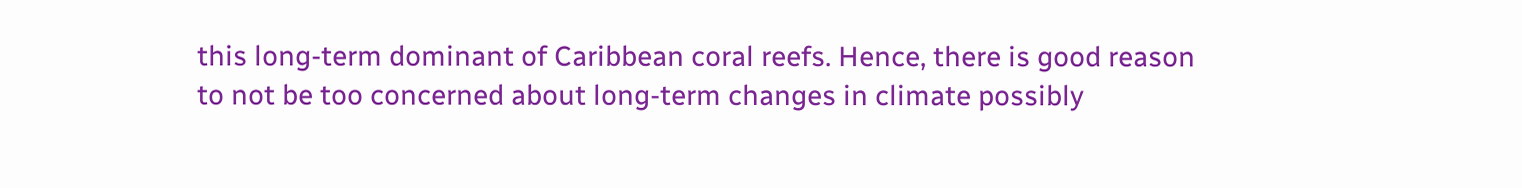this long-term dominant of Caribbean coral reefs. Hence, there is good reason to not be too concerned about long-term changes in climate possibly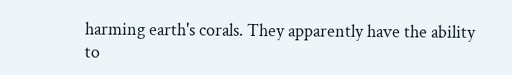harming earth's corals. They apparently have the ability to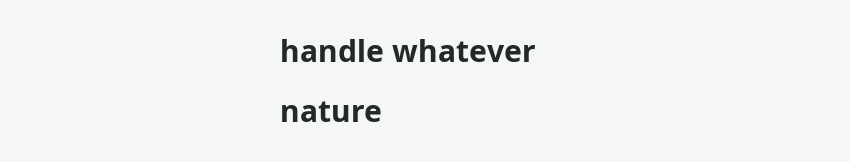handle whatever nature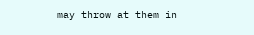may throw at them in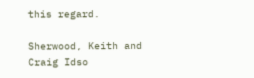this regard.

Sherwood, Keith and Craig Idso